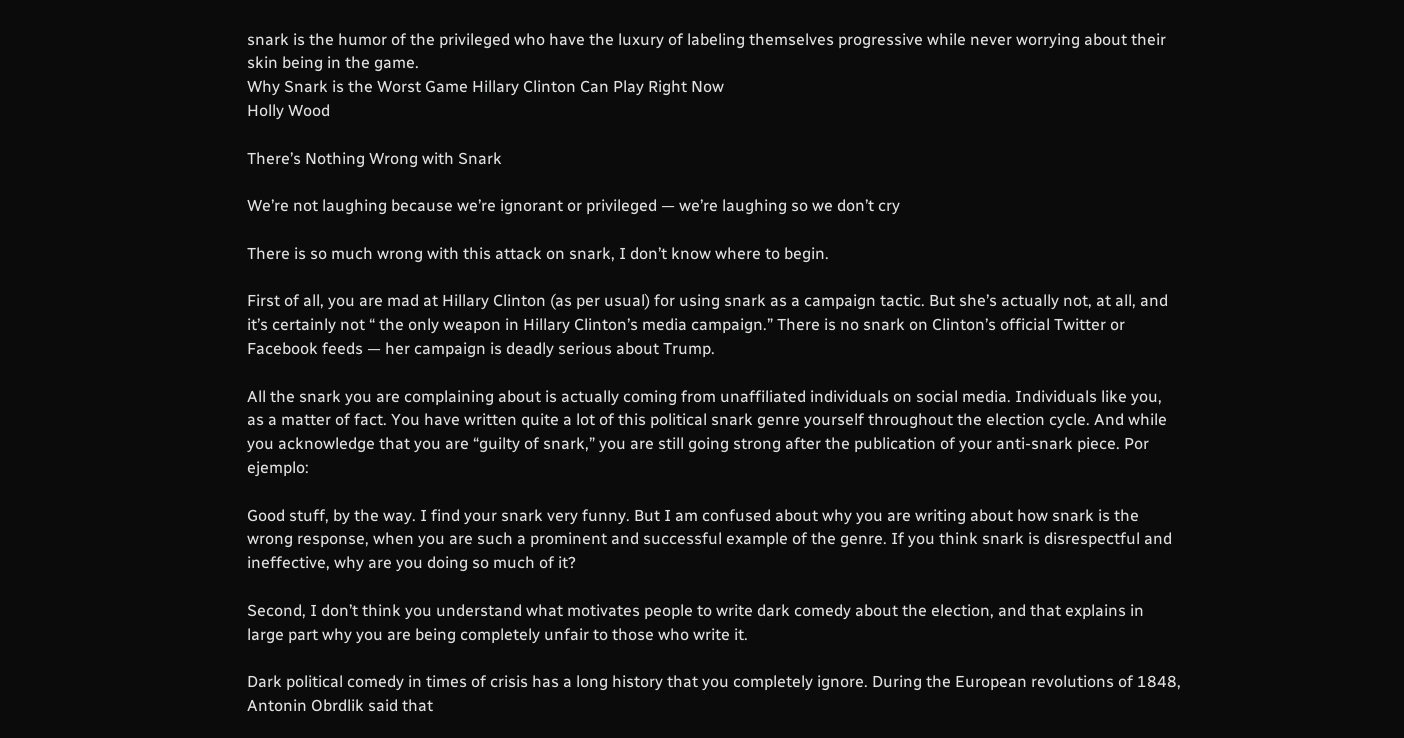snark is the humor of the privileged who have the luxury of labeling themselves progressive while never worrying about their skin being in the game.
Why Snark is the Worst Game Hillary Clinton Can Play Right Now
Holly Wood

There’s Nothing Wrong with Snark

We’re not laughing because we’re ignorant or privileged — we’re laughing so we don’t cry

There is so much wrong with this attack on snark, I don’t know where to begin.

First of all, you are mad at Hillary Clinton (as per usual) for using snark as a campaign tactic. But she’s actually not, at all, and it’s certainly not “ the only weapon in Hillary Clinton’s media campaign.” There is no snark on Clinton’s official Twitter or Facebook feeds — her campaign is deadly serious about Trump.

All the snark you are complaining about is actually coming from unaffiliated individuals on social media. Individuals like you, as a matter of fact. You have written quite a lot of this political snark genre yourself throughout the election cycle. And while you acknowledge that you are “guilty of snark,” you are still going strong after the publication of your anti-snark piece. Por ejemplo:

Good stuff, by the way. I find your snark very funny. But I am confused about why you are writing about how snark is the wrong response, when you are such a prominent and successful example of the genre. If you think snark is disrespectful and ineffective, why are you doing so much of it?

Second, I don’t think you understand what motivates people to write dark comedy about the election, and that explains in large part why you are being completely unfair to those who write it.

Dark political comedy in times of crisis has a long history that you completely ignore. During the European revolutions of 1848, Antonin Obrdlik said that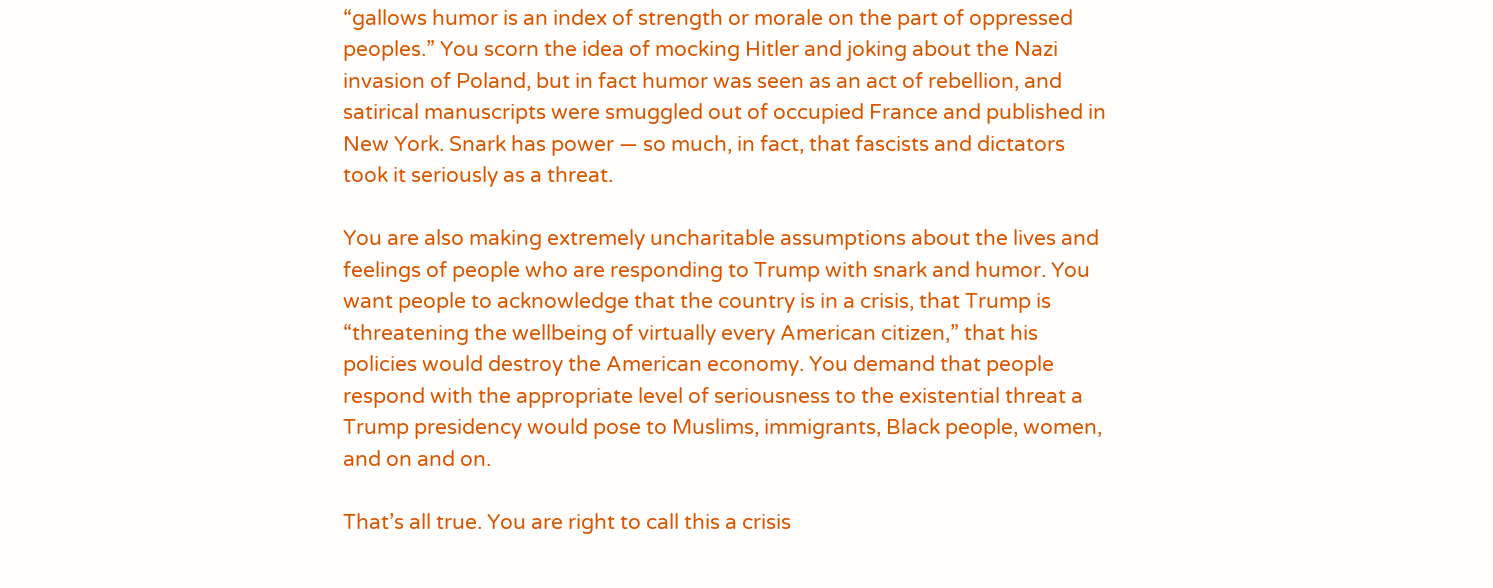“gallows humor is an index of strength or morale on the part of oppressed peoples.” You scorn the idea of mocking Hitler and joking about the Nazi invasion of Poland, but in fact humor was seen as an act of rebellion, and satirical manuscripts were smuggled out of occupied France and published in New York. Snark has power — so much, in fact, that fascists and dictators took it seriously as a threat.

You are also making extremely uncharitable assumptions about the lives and feelings of people who are responding to Trump with snark and humor. You want people to acknowledge that the country is in a crisis, that Trump is “threatening the wellbeing of virtually every American citizen,” that his policies would destroy the American economy. You demand that people respond with the appropriate level of seriousness to the existential threat a Trump presidency would pose to Muslims, immigrants, Black people, women, and on and on.

That’s all true. You are right to call this a crisis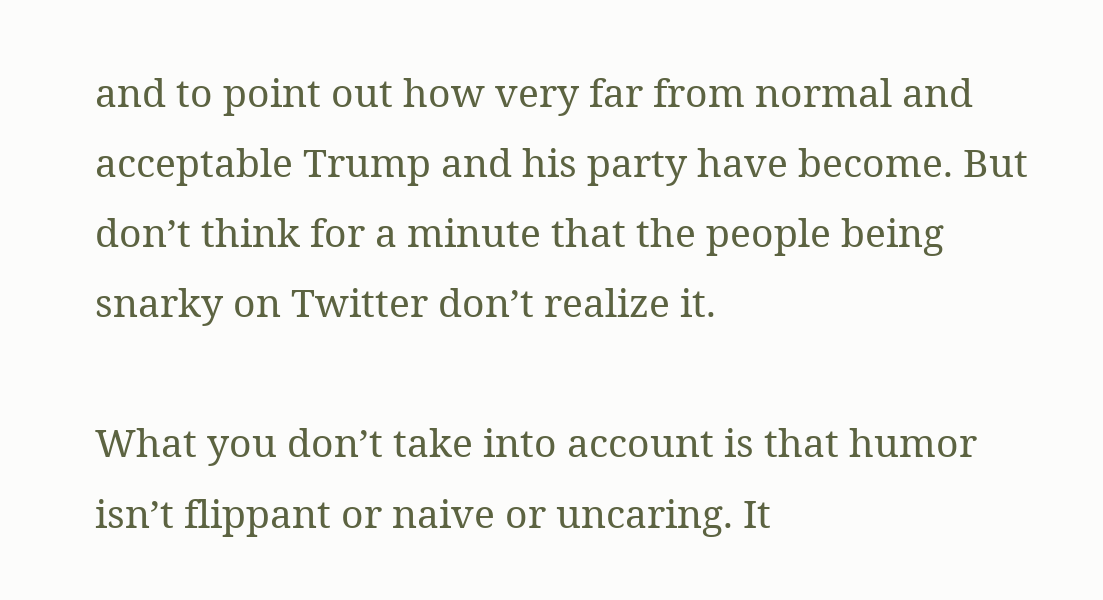and to point out how very far from normal and acceptable Trump and his party have become. But don’t think for a minute that the people being snarky on Twitter don’t realize it.

What you don’t take into account is that humor isn’t flippant or naive or uncaring. It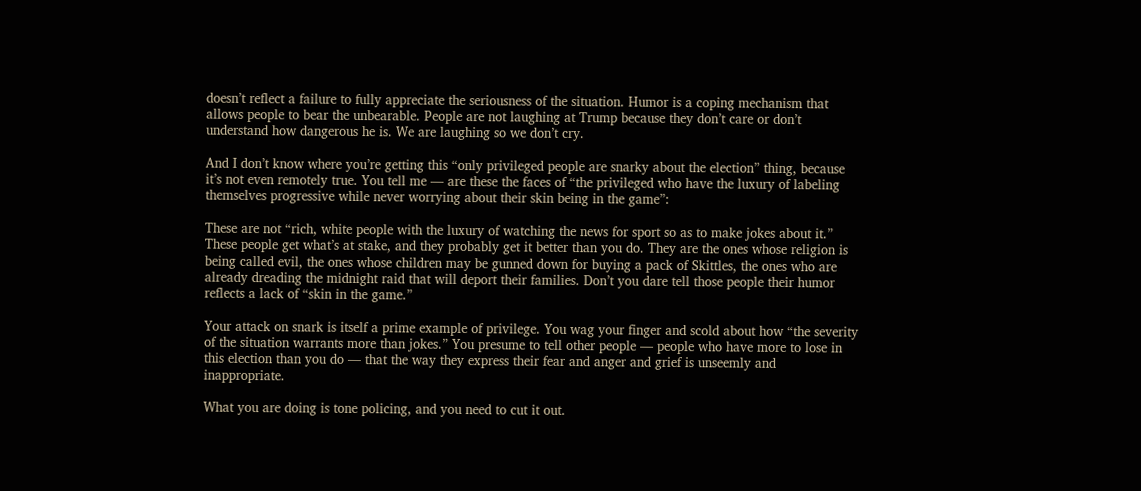doesn’t reflect a failure to fully appreciate the seriousness of the situation. Humor is a coping mechanism that allows people to bear the unbearable. People are not laughing at Trump because they don’t care or don’t understand how dangerous he is. We are laughing so we don’t cry.

And I don’t know where you’re getting this “only privileged people are snarky about the election” thing, because it’s not even remotely true. You tell me — are these the faces of “the privileged who have the luxury of labeling themselves progressive while never worrying about their skin being in the game”:

These are not “rich, white people with the luxury of watching the news for sport so as to make jokes about it.” These people get what’s at stake, and they probably get it better than you do. They are the ones whose religion is being called evil, the ones whose children may be gunned down for buying a pack of Skittles, the ones who are already dreading the midnight raid that will deport their families. Don’t you dare tell those people their humor reflects a lack of “skin in the game.”

Your attack on snark is itself a prime example of privilege. You wag your finger and scold about how “the severity of the situation warrants more than jokes.” You presume to tell other people — people who have more to lose in this election than you do — that the way they express their fear and anger and grief is unseemly and inappropriate.

What you are doing is tone policing, and you need to cut it out.